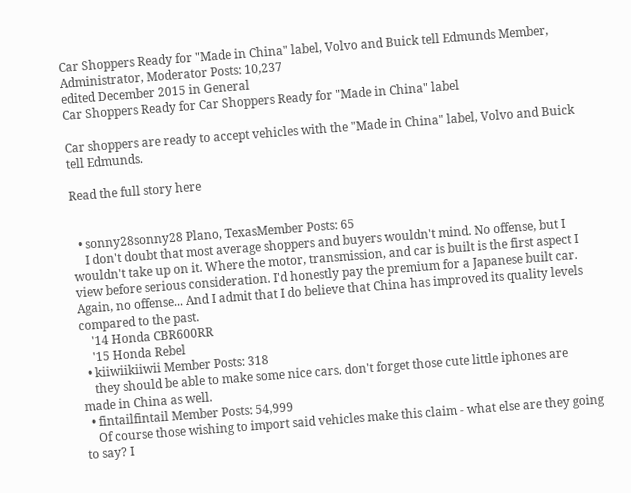Car Shoppers Ready for "Made in China" label, Volvo and Buick tell Edmunds Member, Administrator, Moderator Posts: 10,237
edited December 2015 in General
Car Shoppers Ready for Car Shoppers Ready for "Made in China" label

Car shoppers are ready to accept vehicles with the "Made in China" label, Volvo and Buick tell Edmunds.

Read the full story here


  • sonny28sonny28 Plano, TexasMember Posts: 65
    I don't doubt that most average shoppers and buyers wouldn't mind. No offense, but I wouldn't take up on it. Where the motor, transmission, and car is built is the first aspect I view before serious consideration. I'd honestly pay the premium for a Japanese built car. Again, no offense... And I admit that I do believe that China has improved its quality levels compared to the past.
    '14 Honda CBR600RR
    '15 Honda Rebel
  • kiiwiikiiwii Member Posts: 318
    they should be able to make some nice cars. don't forget those cute little iphones are made in China as well.
  • fintailfintail Member Posts: 54,999
    Of course those wishing to import said vehicles make this claim - what else are they going to say? I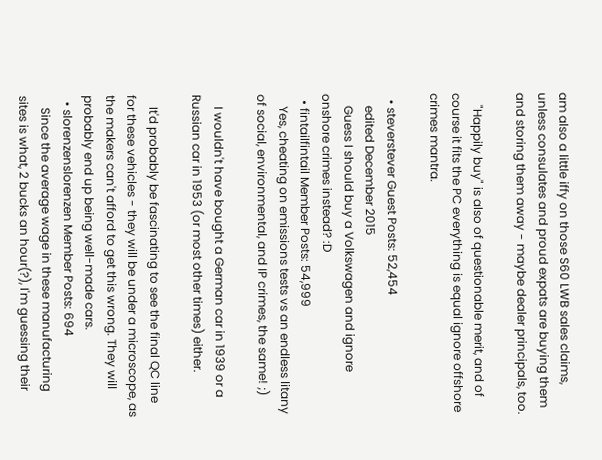am also a little iffy on those S60 LWB sales claims, unless consulates and proud expats are buying them and storing them away - maybe dealer principals, too.

    "Happily buy" is also of questionable merit, and of course it fits the PC everything is equal ignore offshore crimes mantra.

  • steverstever Guest Posts: 52,454
    edited December 2015
    Guess I should buy a Volkswagen and ignore onshore crimes instead? :D
  • fintailfintail Member Posts: 54,999
    Yes, cheating on emissions tests vs an endless litany of social, environmental, and IP crimes, the same! ;)

    I wouldn't have bought a German car in 1939 or a Russian car in 1953 (or most other times) either.

    It'd probably be fascinating to see the final QC line for these vehicles - they will be under a microscope, as the makers can't afford to get this wrong. They will probably end up being well-made cars.
  • slorenzenslorenzen Member Posts: 694
    Since the average wage in these manufacturing sites is what, 2 bucks an hour(?), I'm guessing their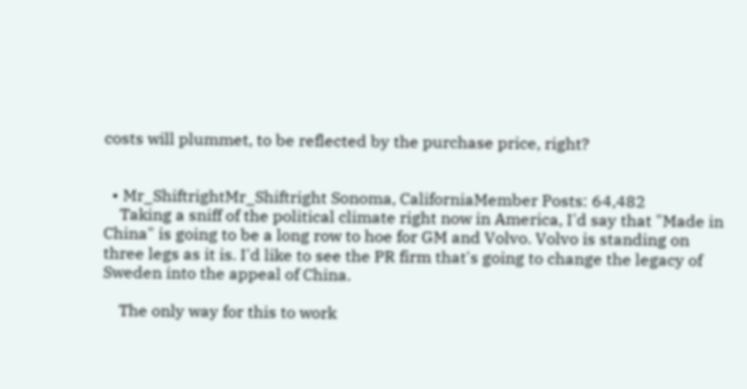costs will plummet, to be reflected by the purchase price, right?


  • Mr_ShiftrightMr_Shiftright Sonoma, CaliforniaMember Posts: 64,482
    Taking a sniff of the political climate right now in America, I'd say that "Made in China" is going to be a long row to hoe for GM and Volvo. Volvo is standing on three legs as it is. I'd like to see the PR firm that's going to change the legacy of Sweden into the appeal of China.

    The only way for this to work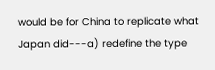would be for China to replicate what Japan did---a) redefine the type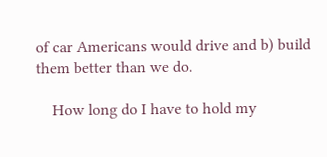of car Americans would drive and b) build them better than we do.

    How long do I have to hold my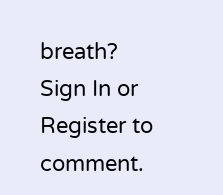breath?
Sign In or Register to comment.